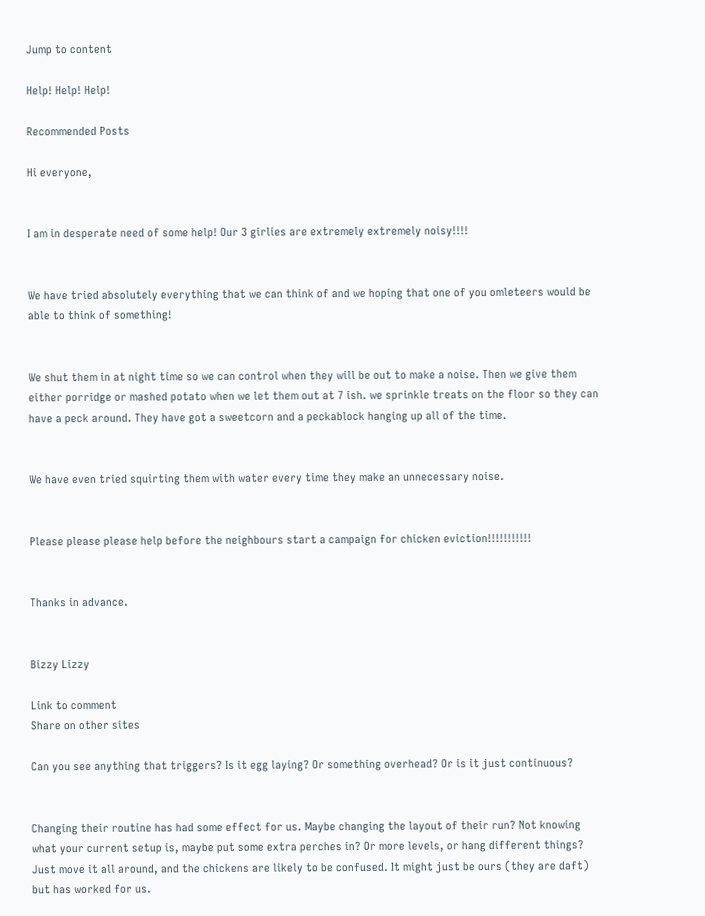Jump to content

Help! Help! Help!

Recommended Posts

Hi everyone,


I am in desperate need of some help! Our 3 girlies are extremely extremely noisy!!!!


We have tried absolutely everything that we can think of and we hoping that one of you omleteers would be able to think of something!


We shut them in at night time so we can control when they will be out to make a noise. Then we give them either porridge or mashed potato when we let them out at 7 ish. we sprinkle treats on the floor so they can have a peck around. They have got a sweetcorn and a peckablock hanging up all of the time.


We have even tried squirting them with water every time they make an unnecessary noise.


Please please please help before the neighbours start a campaign for chicken eviction!!!!!!!!!!!


Thanks in advance.


Bizzy Lizzy

Link to comment
Share on other sites

Can you see anything that triggers? Is it egg laying? Or something overhead? Or is it just continuous?


Changing their routine has had some effect for us. Maybe changing the layout of their run? Not knowing what your current setup is, maybe put some extra perches in? Or more levels, or hang different things? Just move it all around, and the chickens are likely to be confused. It might just be ours (they are daft) but has worked for us.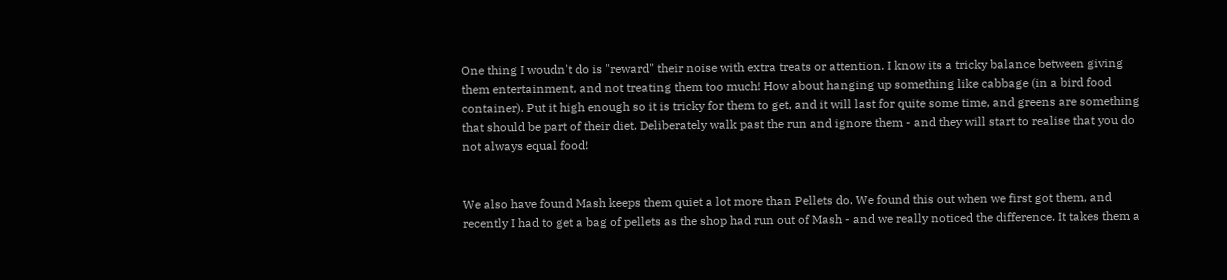One thing I woudn't do is "reward" their noise with extra treats or attention. I know its a tricky balance between giving them entertainment, and not treating them too much! How about hanging up something like cabbage (in a bird food container). Put it high enough so it is tricky for them to get, and it will last for quite some time, and greens are something that should be part of their diet. Deliberately walk past the run and ignore them - and they will start to realise that you do not always equal food!


We also have found Mash keeps them quiet a lot more than Pellets do. We found this out when we first got them, and recently I had to get a bag of pellets as the shop had run out of Mash - and we really noticed the difference. It takes them a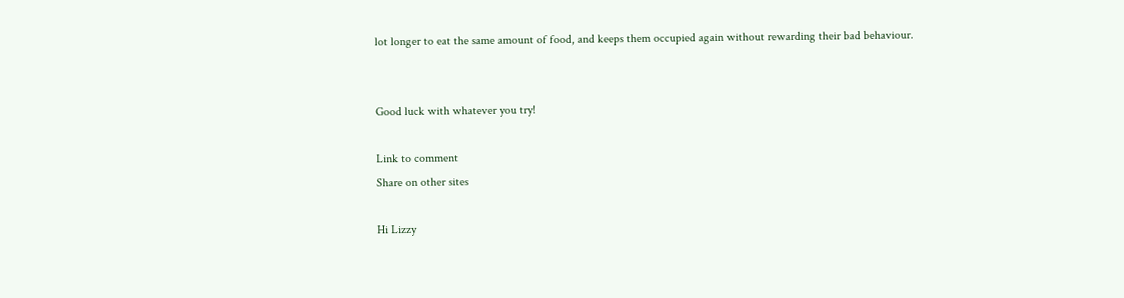lot longer to eat the same amount of food, and keeps them occupied again without rewarding their bad behaviour.


Good luck with whatever you try!

Link to comment
Share on other sites

Hi Lizzy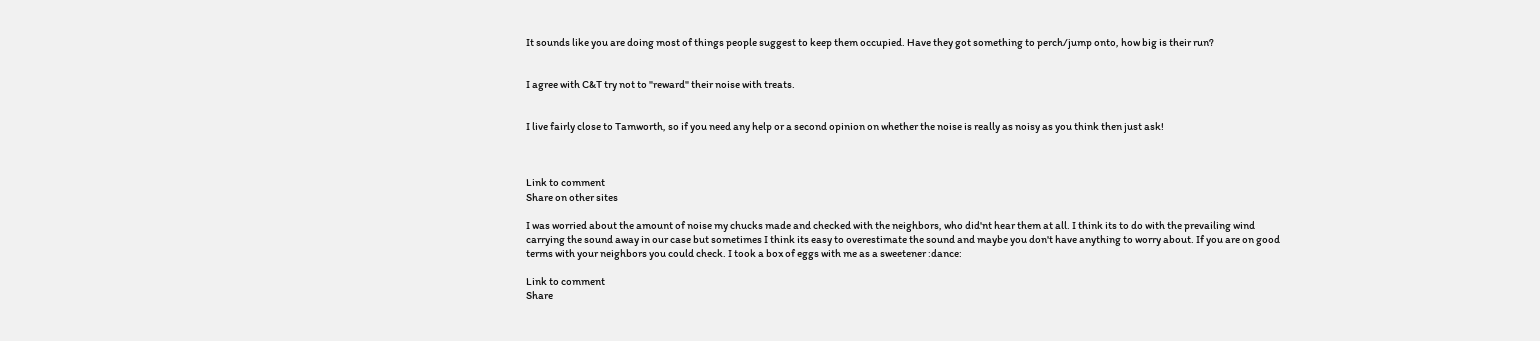It sounds like you are doing most of things people suggest to keep them occupied. Have they got something to perch/jump onto, how big is their run?


I agree with C&T try not to "reward" their noise with treats.


I live fairly close to Tamworth, so if you need any help or a second opinion on whether the noise is really as noisy as you think then just ask!



Link to comment
Share on other sites

I was worried about the amount of noise my chucks made and checked with the neighbors, who did'nt hear them at all. I think its to do with the prevailing wind carrying the sound away in our case but sometimes I think its easy to overestimate the sound and maybe you don't have anything to worry about. If you are on good terms with your neighbors you could check. I took a box of eggs with me as a sweetener :dance:

Link to comment
Share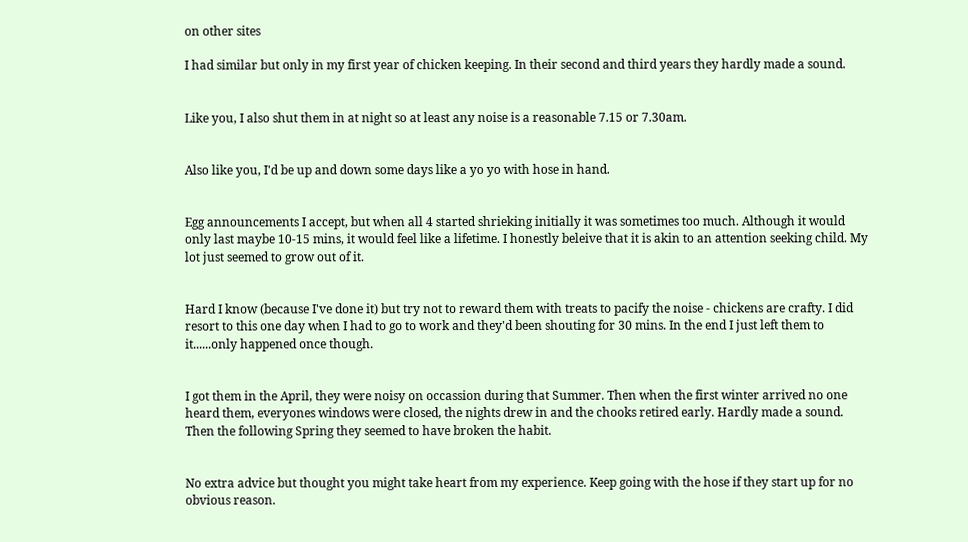on other sites

I had similar but only in my first year of chicken keeping. In their second and third years they hardly made a sound.


Like you, I also shut them in at night so at least any noise is a reasonable 7.15 or 7.30am.


Also like you, I'd be up and down some days like a yo yo with hose in hand.


Egg announcements I accept, but when all 4 started shrieking initially it was sometimes too much. Although it would only last maybe 10-15 mins, it would feel like a lifetime. I honestly beleive that it is akin to an attention seeking child. My lot just seemed to grow out of it.


Hard I know (because I've done it) but try not to reward them with treats to pacify the noise - chickens are crafty. I did resort to this one day when I had to go to work and they'd been shouting for 30 mins. In the end I just left them to it......only happened once though.


I got them in the April, they were noisy on occassion during that Summer. Then when the first winter arrived no one heard them, everyones windows were closed, the nights drew in and the chooks retired early. Hardly made a sound. Then the following Spring they seemed to have broken the habit.


No extra advice but thought you might take heart from my experience. Keep going with the hose if they start up for no obvious reason.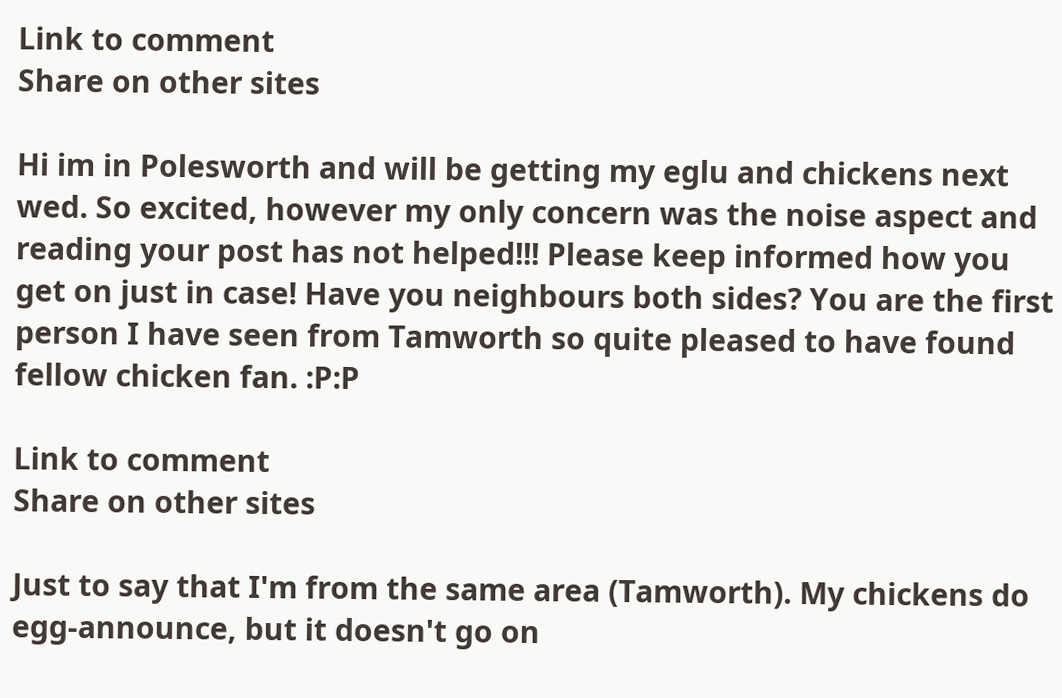Link to comment
Share on other sites

Hi im in Polesworth and will be getting my eglu and chickens next wed. So excited, however my only concern was the noise aspect and reading your post has not helped!!! Please keep informed how you get on just in case! Have you neighbours both sides? You are the first person I have seen from Tamworth so quite pleased to have found fellow chicken fan. :P:P

Link to comment
Share on other sites

Just to say that I'm from the same area (Tamworth). My chickens do egg-announce, but it doesn't go on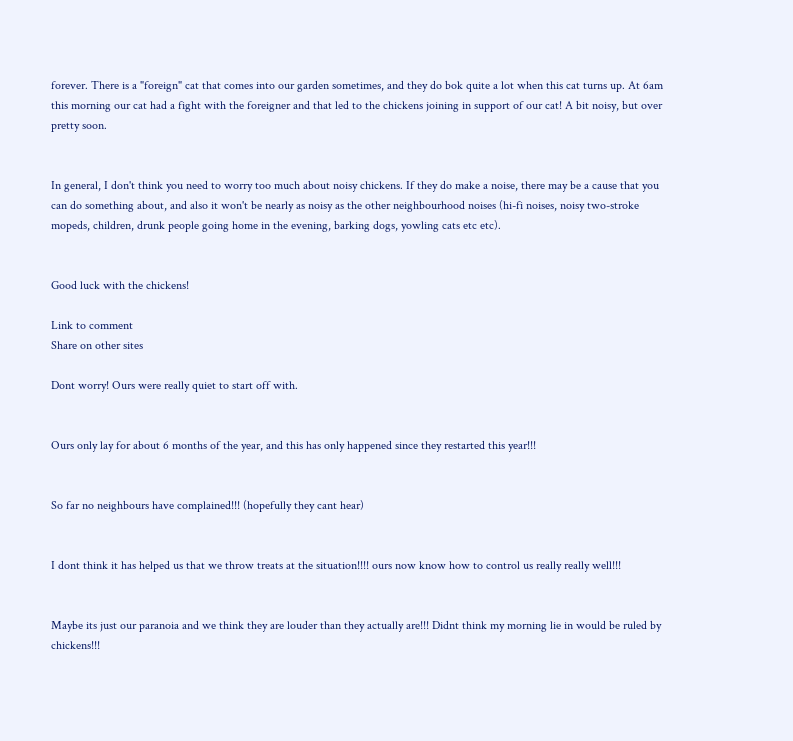forever. There is a "foreign" cat that comes into our garden sometimes, and they do bok quite a lot when this cat turns up. At 6am this morning our cat had a fight with the foreigner and that led to the chickens joining in support of our cat! A bit noisy, but over pretty soon.


In general, I don't think you need to worry too much about noisy chickens. If they do make a noise, there may be a cause that you can do something about, and also it won't be nearly as noisy as the other neighbourhood noises (hi-fi noises, noisy two-stroke mopeds, children, drunk people going home in the evening, barking dogs, yowling cats etc etc).


Good luck with the chickens!

Link to comment
Share on other sites

Dont worry! Ours were really quiet to start off with.


Ours only lay for about 6 months of the year, and this has only happened since they restarted this year!!!


So far no neighbours have complained!!! (hopefully they cant hear)


I dont think it has helped us that we throw treats at the situation!!!! ours now know how to control us really really well!!!


Maybe its just our paranoia and we think they are louder than they actually are!!! Didnt think my morning lie in would be ruled by chickens!!!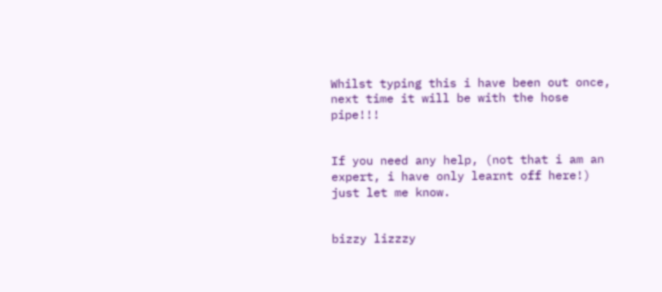Whilst typing this i have been out once, next time it will be with the hose pipe!!!


If you need any help, (not that i am an expert, i have only learnt off here!) just let me know.


bizzy lizzzy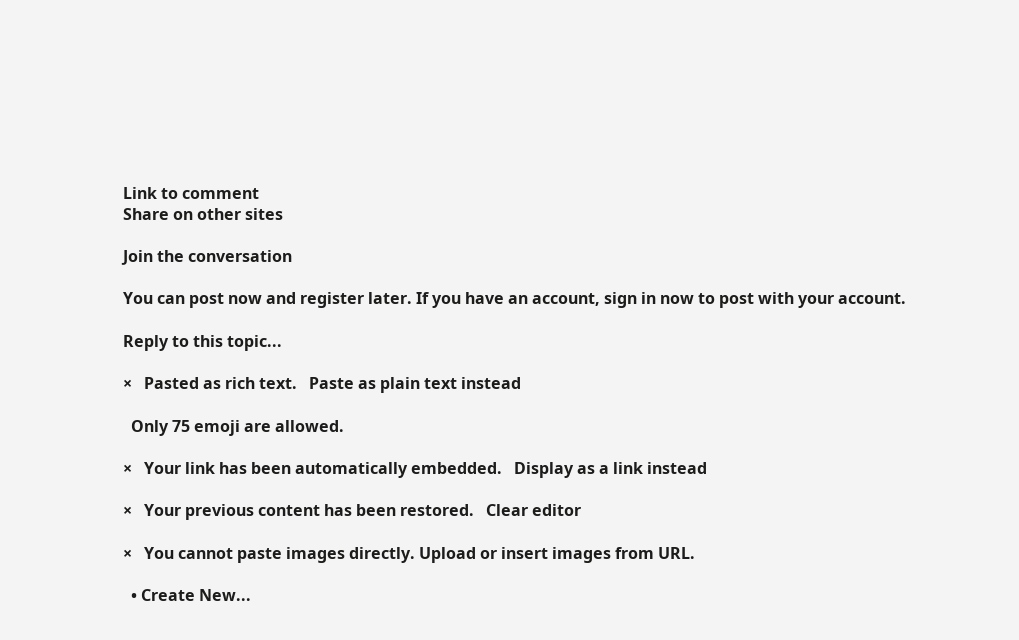Link to comment
Share on other sites

Join the conversation

You can post now and register later. If you have an account, sign in now to post with your account.

Reply to this topic...

×   Pasted as rich text.   Paste as plain text instead

  Only 75 emoji are allowed.

×   Your link has been automatically embedded.   Display as a link instead

×   Your previous content has been restored.   Clear editor

×   You cannot paste images directly. Upload or insert images from URL.

  • Create New...